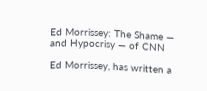Ed Morrissey: The Shame — and Hypocrisy — of CNN

Ed Morrissey, has written a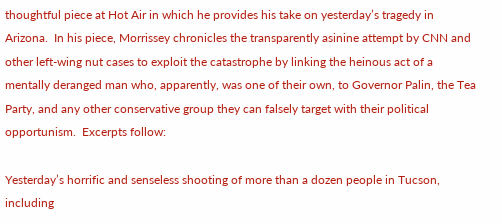thoughtful piece at Hot Air in which he provides his take on yesterday’s tragedy in Arizona.  In his piece, Morrissey chronicles the transparently asinine attempt by CNN and other left-wing nut cases to exploit the catastrophe by linking the heinous act of a mentally deranged man who, apparently, was one of their own, to Governor Palin, the Tea Party, and any other conservative group they can falsely target with their political opportunism.  Excerpts follow:

Yesterday’s horrific and senseless shooting of more than a dozen people in Tucson, including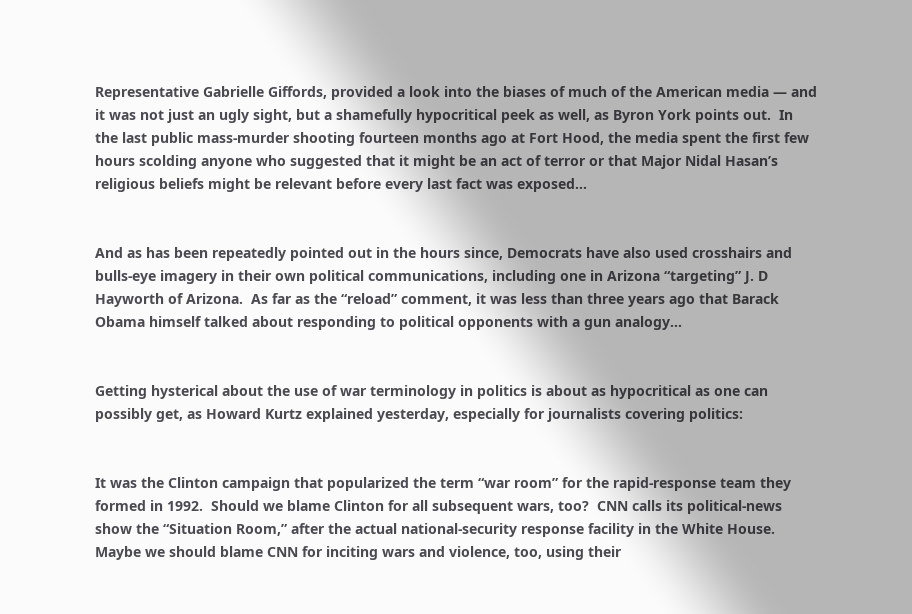Representative Gabrielle Giffords, provided a look into the biases of much of the American media — and it was not just an ugly sight, but a shamefully hypocritical peek as well, as Byron York points out.  In the last public mass-murder shooting fourteen months ago at Fort Hood, the media spent the first few hours scolding anyone who suggested that it might be an act of terror or that Major Nidal Hasan’s religious beliefs might be relevant before every last fact was exposed…


And as has been repeatedly pointed out in the hours since, Democrats have also used crosshairs and bulls-eye imagery in their own political communications, including one in Arizona “targeting” J. D Hayworth of Arizona.  As far as the “reload” comment, it was less than three years ago that Barack Obama himself talked about responding to political opponents with a gun analogy…


Getting hysterical about the use of war terminology in politics is about as hypocritical as one can possibly get, as Howard Kurtz explained yesterday, especially for journalists covering politics:


It was the Clinton campaign that popularized the term “war room” for the rapid-response team they formed in 1992.  Should we blame Clinton for all subsequent wars, too?  CNN calls its political-news show the “Situation Room,” after the actual national-security response facility in the White House.  Maybe we should blame CNN for inciting wars and violence, too, using their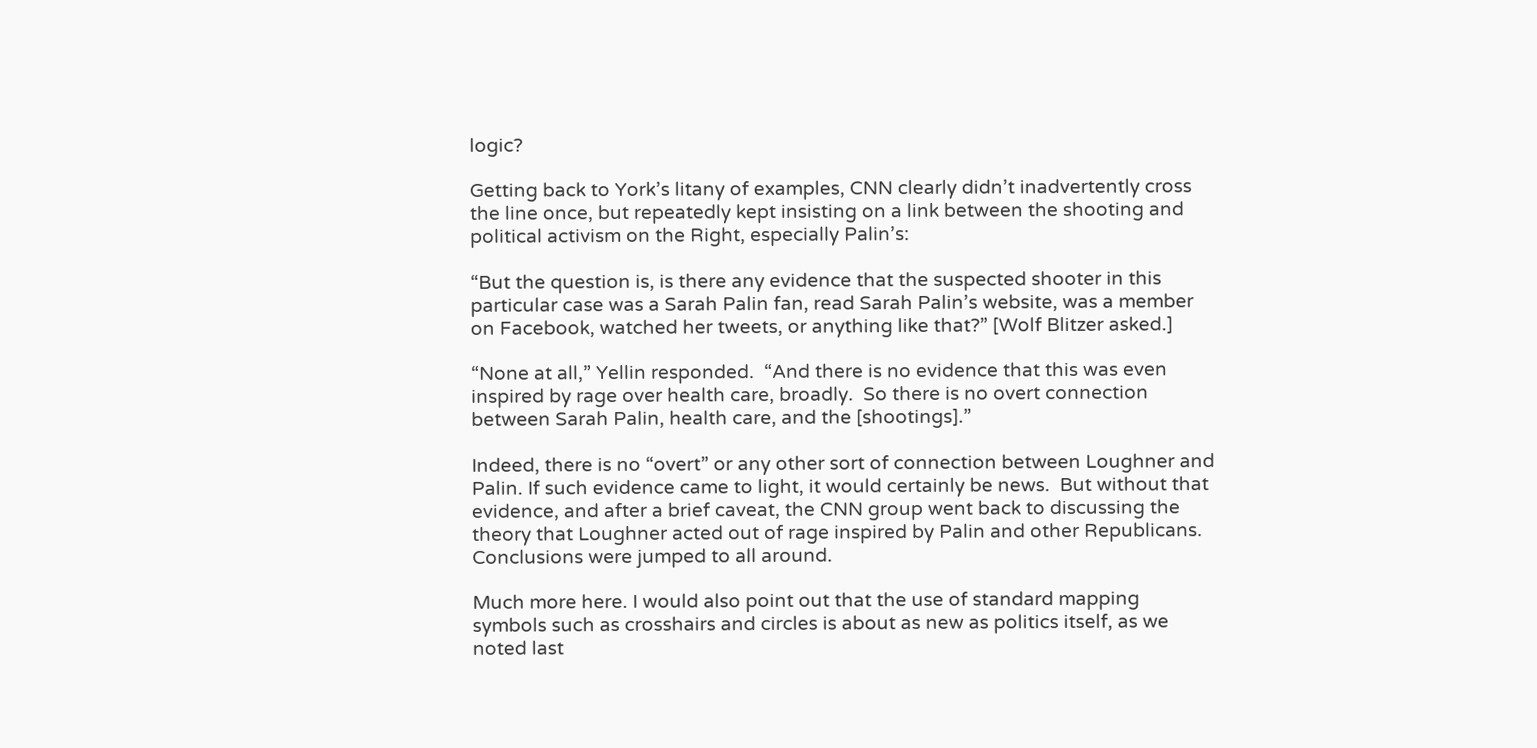logic?

Getting back to York’s litany of examples, CNN clearly didn’t inadvertently cross the line once, but repeatedly kept insisting on a link between the shooting and political activism on the Right, especially Palin’s:

“But the question is, is there any evidence that the suspected shooter in this particular case was a Sarah Palin fan, read Sarah Palin’s website, was a member on Facebook, watched her tweets, or anything like that?” [Wolf Blitzer asked.]

“None at all,” Yellin responded.  “And there is no evidence that this was even inspired by rage over health care, broadly.  So there is no overt connection between Sarah Palin, health care, and the [shootings].”

Indeed, there is no “overt” or any other sort of connection between Loughner and Palin. If such evidence came to light, it would certainly be news.  But without that evidence, and after a brief caveat, the CNN group went back to discussing the theory that Loughner acted out of rage inspired by Palin and other Republicans.  Conclusions were jumped to all around.

Much more here. I would also point out that the use of standard mapping symbols such as crosshairs and circles is about as new as politics itself, as we noted last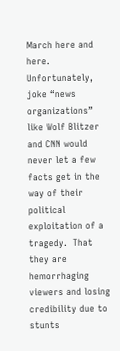March here and here.  Unfortunately, joke “news organizations” like Wolf Blitzer and CNN would never let a few facts get in the way of their political exploitation of a tragedy.  That they are hemorrhaging viewers and losing credibility due to stunts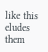like this eludes them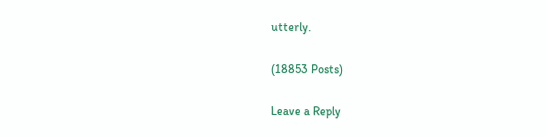utterly.

(18853 Posts)

Leave a Reply